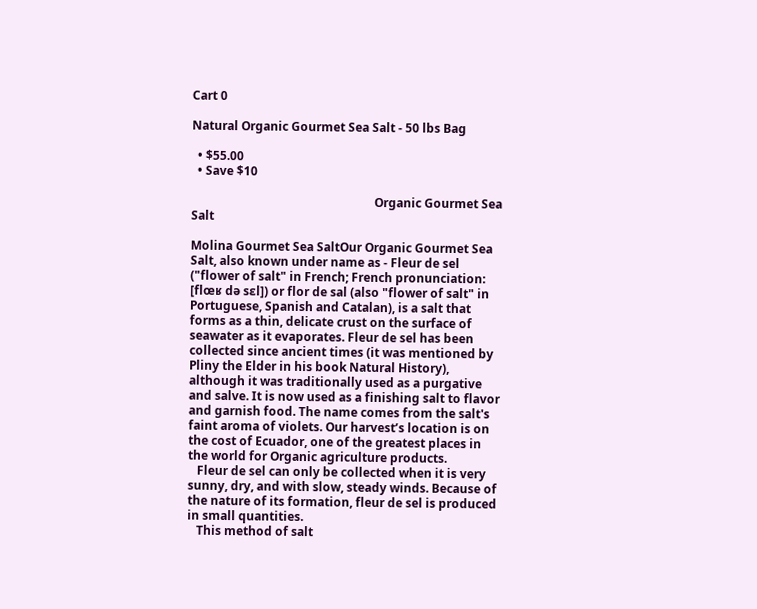Cart 0

Natural Organic Gourmet Sea Salt - 50 lbs Bag

  • $55.00
  • Save $10

                                                             Organic Gourmet Sea Salt

Molina Gourmet Sea SaltOur Organic Gourmet Sea Salt, also known under name as - Fleur de sel ("flower of salt" in French; French pronunciation: [flœʁ də sɛl]) or flor de sal (also "flower of salt" in Portuguese, Spanish and Catalan), is a salt that forms as a thin, delicate crust on the surface of seawater as it evaporates. Fleur de sel has been collected since ancient times (it was mentioned by Pliny the Elder in his book Natural History), although it was traditionally used as a purgative and salve. It is now used as a finishing salt to flavor and garnish food. The name comes from the salt's faint aroma of violets. Our harvest’s location is on the cost of Ecuador, one of the greatest places in the world for Organic agriculture products.
   Fleur de sel can only be collected when it is very sunny, dry, and with slow, steady winds. Because of the nature of its formation, fleur de sel is produced in small quantities.
   This method of salt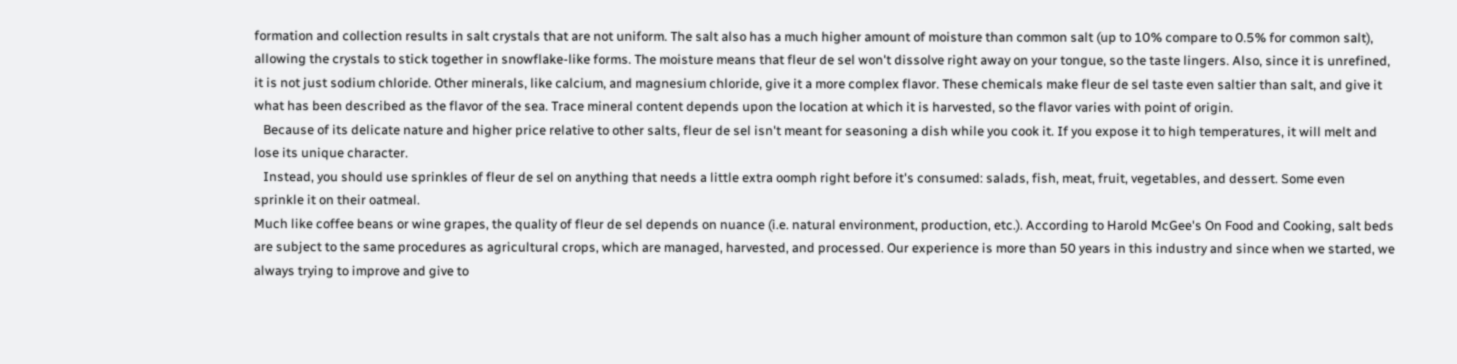formation and collection results in salt crystals that are not uniform. The salt also has a much higher amount of moisture than common salt (up to 10% compare to 0.5% for common salt), allowing the crystals to stick together in snowflake-like forms. The moisture means that fleur de sel won't dissolve right away on your tongue, so the taste lingers. Also, since it is unrefined, it is not just sodium chloride. Other minerals, like calcium, and magnesium chloride, give it a more complex flavor. These chemicals make fleur de sel taste even saltier than salt, and give it what has been described as the flavor of the sea. Trace mineral content depends upon the location at which it is harvested, so the flavor varies with point of origin.
   Because of its delicate nature and higher price relative to other salts, fleur de sel isn't meant for seasoning a dish while you cook it. If you expose it to high temperatures, it will melt and lose its unique character.
   Instead, you should use sprinkles of fleur de sel on anything that needs a little extra oomph right before it's consumed: salads, fish, meat, fruit, vegetables, and dessert. Some even sprinkle it on their oatmeal.
Much like coffee beans or wine grapes, the quality of fleur de sel depends on nuance (i.e. natural environment, production, etc.). According to Harold McGee's On Food and Cooking, salt beds are subject to the same procedures as agricultural crops, which are managed, harvested, and processed. Our experience is more than 50 years in this industry and since when we started, we always trying to improve and give to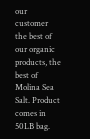our customer the best of our organic products, the best of Molina Sea Salt. Product comes in 50LB bag.